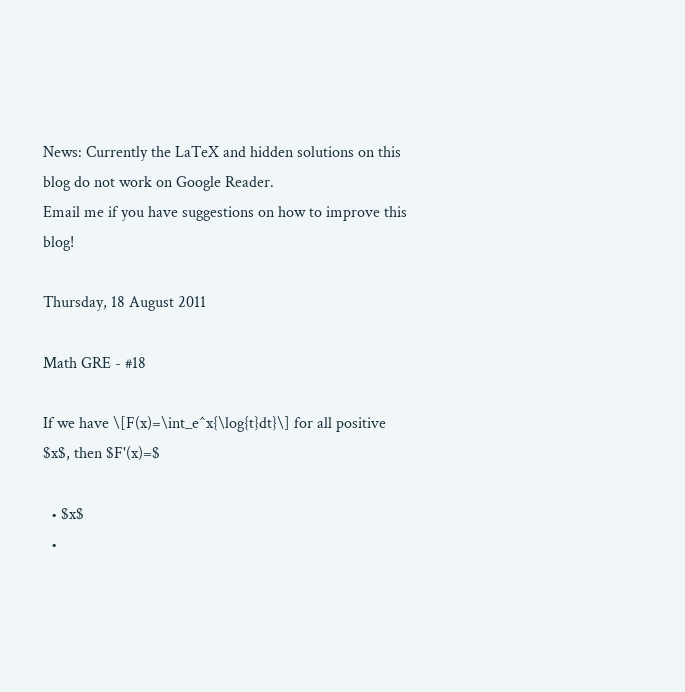News: Currently the LaTeX and hidden solutions on this blog do not work on Google Reader.
Email me if you have suggestions on how to improve this blog!

Thursday, 18 August 2011

Math GRE - #18

If we have \[F(x)=\int_e^x{\log{t}dt}\] for all positive $x$, then $F'(x)=$

  • $x$
  •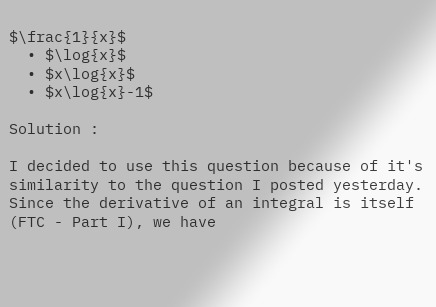$\frac{1}{x}$
  • $\log{x}$
  • $x\log{x}$
  • $x\log{x}-1$

Solution :

I decided to use this question because of it's similarity to the question I posted yesterday. Since the derivative of an integral is itself (FTC - Part I), we have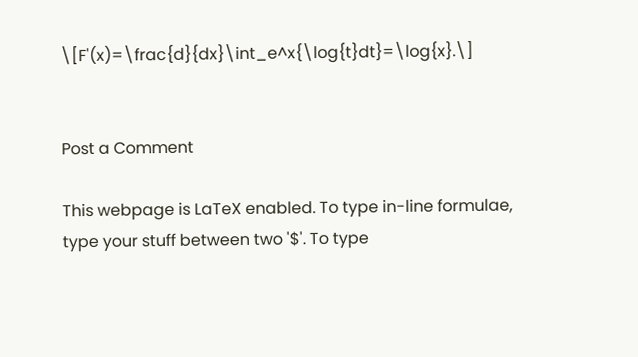\[F'(x)=\frac{d}{dx}\int_e^x{\log{t}dt}=\log{x}.\]


Post a Comment

This webpage is LaTeX enabled. To type in-line formulae, type your stuff between two '$'. To type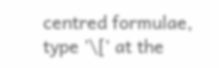centred formulae, type '\[' at the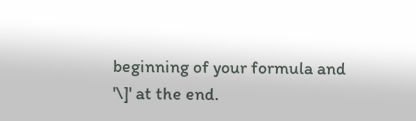beginning of your formula and '\]' at the end.